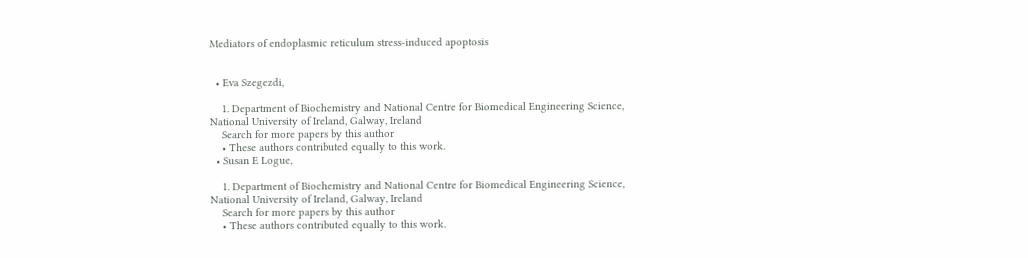Mediators of endoplasmic reticulum stress-induced apoptosis


  • Eva Szegezdi,

    1. Department of Biochemistry and National Centre for Biomedical Engineering Science, National University of Ireland, Galway, Ireland
    Search for more papers by this author
    • These authors contributed equally to this work.
  • Susan E Logue,

    1. Department of Biochemistry and National Centre for Biomedical Engineering Science, National University of Ireland, Galway, Ireland
    Search for more papers by this author
    • These authors contributed equally to this work.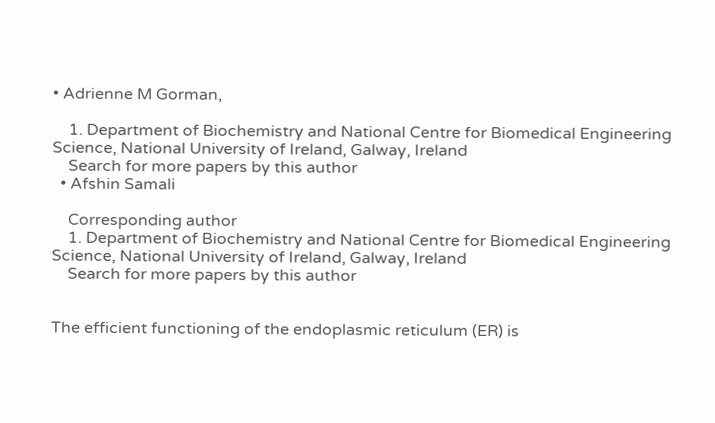• Adrienne M Gorman,

    1. Department of Biochemistry and National Centre for Biomedical Engineering Science, National University of Ireland, Galway, Ireland
    Search for more papers by this author
  • Afshin Samali

    Corresponding author
    1. Department of Biochemistry and National Centre for Biomedical Engineering Science, National University of Ireland, Galway, Ireland
    Search for more papers by this author


The efficient functioning of the endoplasmic reticulum (ER) is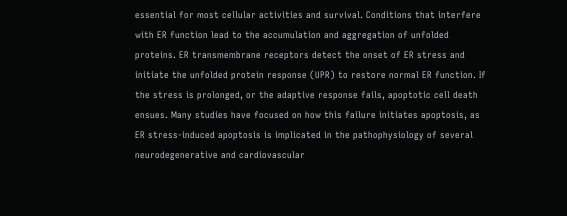essential for most cellular activities and survival. Conditions that interfere with ER function lead to the accumulation and aggregation of unfolded proteins. ER transmembrane receptors detect the onset of ER stress and initiate the unfolded protein response (UPR) to restore normal ER function. If the stress is prolonged, or the adaptive response fails, apoptotic cell death ensues. Many studies have focused on how this failure initiates apoptosis, as ER stress-induced apoptosis is implicated in the pathophysiology of several neurodegenerative and cardiovascular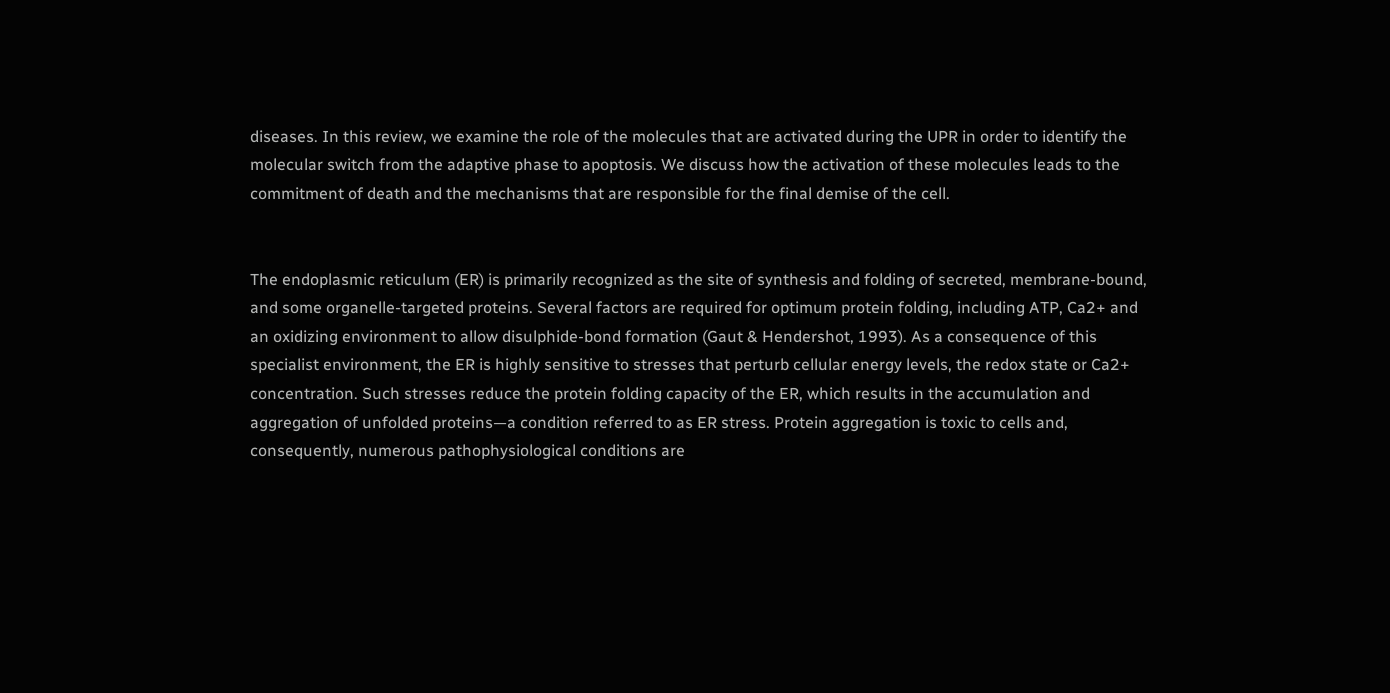diseases. In this review, we examine the role of the molecules that are activated during the UPR in order to identify the molecular switch from the adaptive phase to apoptosis. We discuss how the activation of these molecules leads to the commitment of death and the mechanisms that are responsible for the final demise of the cell.


The endoplasmic reticulum (ER) is primarily recognized as the site of synthesis and folding of secreted, membrane-bound, and some organelle-targeted proteins. Several factors are required for optimum protein folding, including ATP, Ca2+ and an oxidizing environment to allow disulphide-bond formation (Gaut & Hendershot, 1993). As a consequence of this specialist environment, the ER is highly sensitive to stresses that perturb cellular energy levels, the redox state or Ca2+ concentration. Such stresses reduce the protein folding capacity of the ER, which results in the accumulation and aggregation of unfolded proteins—a condition referred to as ER stress. Protein aggregation is toxic to cells and, consequently, numerous pathophysiological conditions are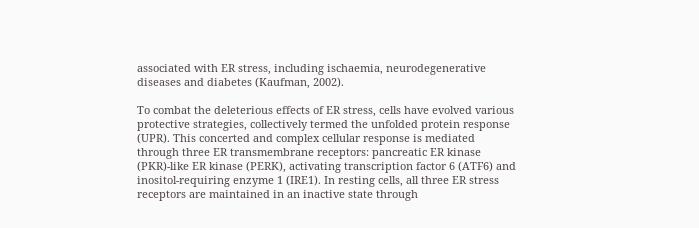associated with ER stress, including ischaemia, neurodegenerative diseases and diabetes (Kaufman, 2002).

To combat the deleterious effects of ER stress, cells have evolved various protective strategies, collectively termed the unfolded protein response (UPR). This concerted and complex cellular response is mediated through three ER transmembrane receptors: pancreatic ER kinase (PKR)-like ER kinase (PERK), activating transcription factor 6 (ATF6) and inositol-requiring enzyme 1 (IRE1). In resting cells, all three ER stress receptors are maintained in an inactive state through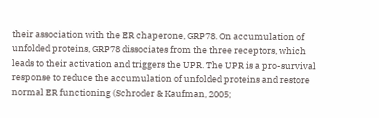their association with the ER chaperone, GRP78. On accumulation of unfolded proteins, GRP78 dissociates from the three receptors, which leads to their activation and triggers the UPR. The UPR is a pro-survival response to reduce the accumulation of unfolded proteins and restore normal ER functioning (Schroder & Kaufman, 2005;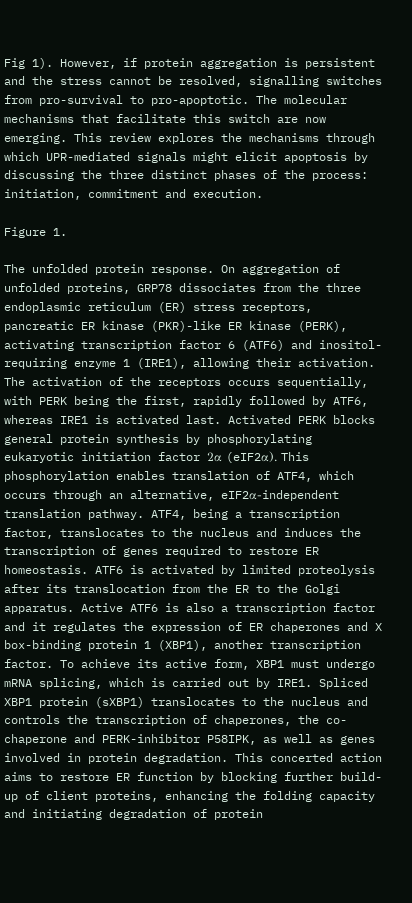Fig 1). However, if protein aggregation is persistent and the stress cannot be resolved, signalling switches from pro-survival to pro-apoptotic. The molecular mechanisms that facilitate this switch are now emerging. This review explores the mechanisms through which UPR-mediated signals might elicit apoptosis by discussing the three distinct phases of the process: initiation, commitment and execution.

Figure 1.

The unfolded protein response. On aggregation of unfolded proteins, GRP78 dissociates from the three endoplasmic reticulum (ER) stress receptors, pancreatic ER kinase (PKR)-like ER kinase (PERK), activating transcription factor 6 (ATF6) and inositol-requiring enzyme 1 (IRE1), allowing their activation. The activation of the receptors occurs sequentially, with PERK being the first, rapidly followed by ATF6, whereas IRE1 is activated last. Activated PERK blocks general protein synthesis by phosphorylating eukaryotic initiation factor 2α (eIF2α). This phosphorylation enables translation of ATF4, which occurs through an alternative, eIF2α-independent translation pathway. ATF4, being a transcription factor, translocates to the nucleus and induces the transcription of genes required to restore ER homeostasis. ATF6 is activated by limited proteolysis after its translocation from the ER to the Golgi apparatus. Active ATF6 is also a transcription factor and it regulates the expression of ER chaperones and X box-binding protein 1 (XBP1), another transcription factor. To achieve its active form, XBP1 must undergo mRNA splicing, which is carried out by IRE1. Spliced XBP1 protein (sXBP1) translocates to the nucleus and controls the transcription of chaperones, the co-chaperone and PERK-inhibitor P58IPK, as well as genes involved in protein degradation. This concerted action aims to restore ER function by blocking further build-up of client proteins, enhancing the folding capacity and initiating degradation of protein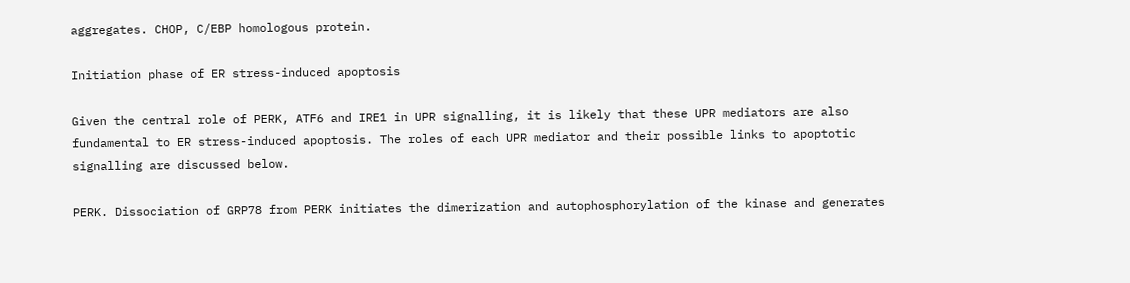aggregates. CHOP, C/EBP homologous protein.

Initiation phase of ER stress-induced apoptosis

Given the central role of PERK, ATF6 and IRE1 in UPR signalling, it is likely that these UPR mediators are also fundamental to ER stress-induced apoptosis. The roles of each UPR mediator and their possible links to apoptotic signalling are discussed below.

PERK. Dissociation of GRP78 from PERK initiates the dimerization and autophosphorylation of the kinase and generates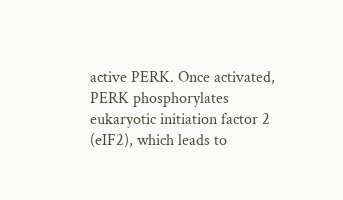active PERK. Once activated, PERK phosphorylates eukaryotic initiation factor 2 (eIF2), which leads to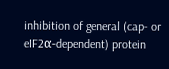inhibition of general (cap- or eIF2α-dependent) protein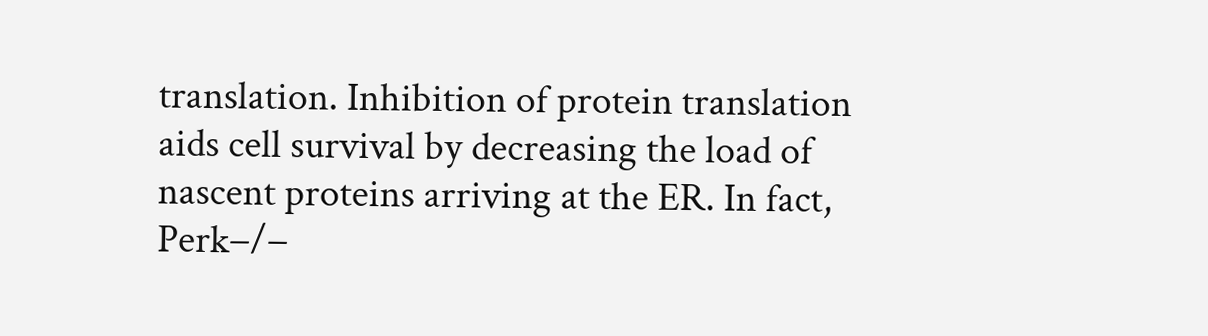translation. Inhibition of protein translation aids cell survival by decreasing the load of nascent proteins arriving at the ER. In fact, Perk−/−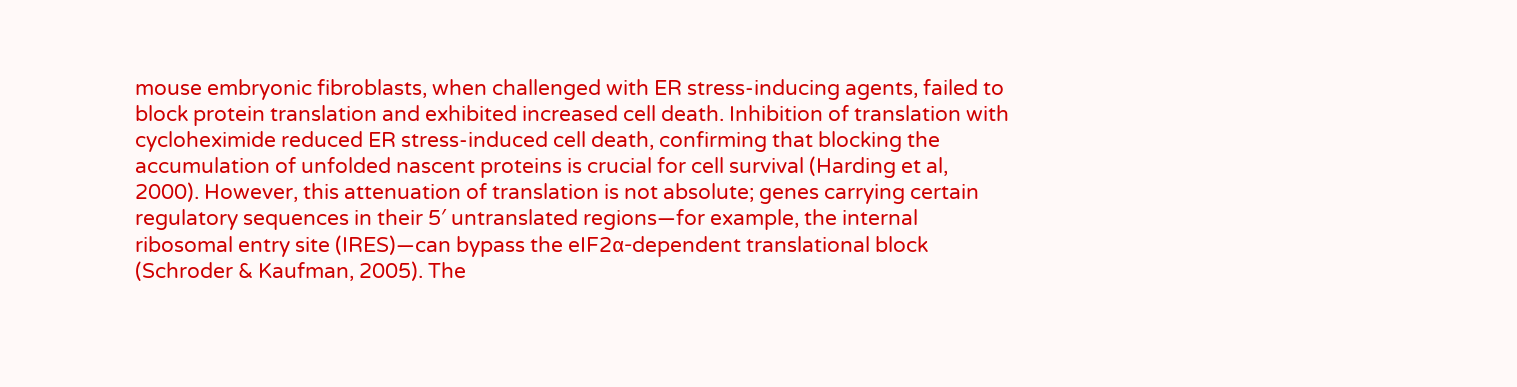mouse embryonic fibroblasts, when challenged with ER stress-inducing agents, failed to block protein translation and exhibited increased cell death. Inhibition of translation with cycloheximide reduced ER stress-induced cell death, confirming that blocking the accumulation of unfolded nascent proteins is crucial for cell survival (Harding et al, 2000). However, this attenuation of translation is not absolute; genes carrying certain regulatory sequences in their 5′ untranslated regions—for example, the internal ribosomal entry site (IRES)—can bypass the eIF2α-dependent translational block (Schroder & Kaufman, 2005). The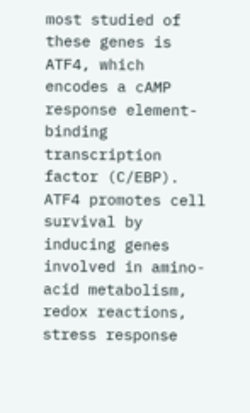most studied of these genes is ATF4, which encodes a cAMP response element-binding transcription factor (C/EBP). ATF4 promotes cell survival by inducing genes involved in amino-acid metabolism, redox reactions, stress response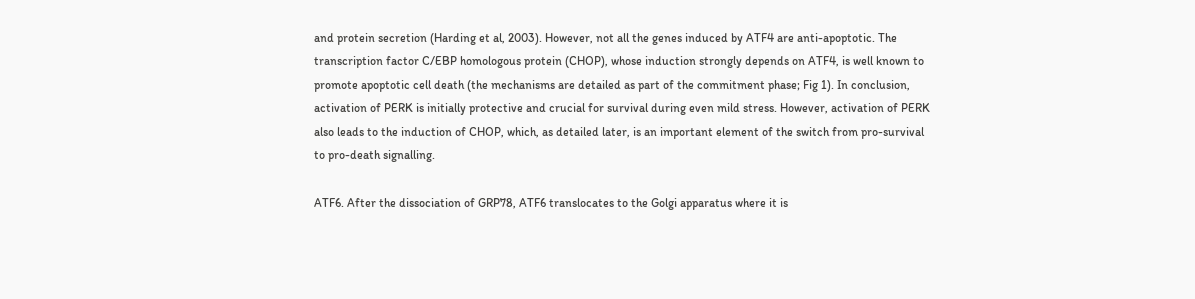and protein secretion (Harding et al, 2003). However, not all the genes induced by ATF4 are anti-apoptotic. The transcription factor C/EBP homologous protein (CHOP), whose induction strongly depends on ATF4, is well known to promote apoptotic cell death (the mechanisms are detailed as part of the commitment phase; Fig 1). In conclusion, activation of PERK is initially protective and crucial for survival during even mild stress. However, activation of PERK also leads to the induction of CHOP, which, as detailed later, is an important element of the switch from pro-survival to pro-death signalling.

ATF6. After the dissociation of GRP78, ATF6 translocates to the Golgi apparatus where it is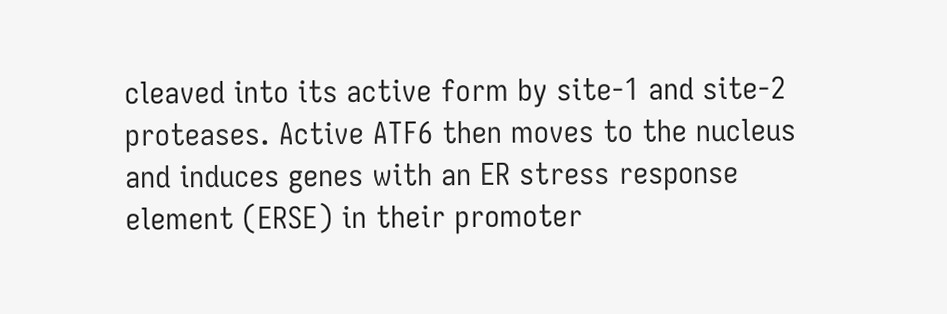cleaved into its active form by site-1 and site-2 proteases. Active ATF6 then moves to the nucleus and induces genes with an ER stress response element (ERSE) in their promoter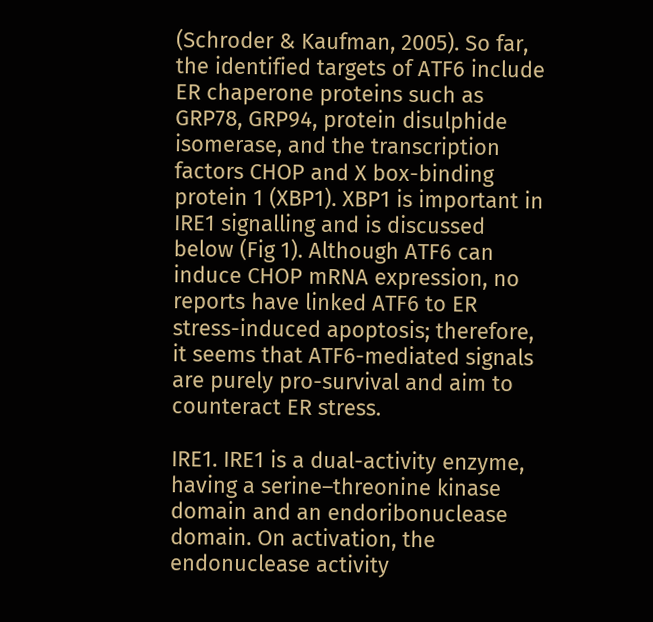(Schroder & Kaufman, 2005). So far, the identified targets of ATF6 include ER chaperone proteins such as GRP78, GRP94, protein disulphide isomerase, and the transcription factors CHOP and X box-binding protein 1 (XBP1). XBP1 is important in IRE1 signalling and is discussed below (Fig 1). Although ATF6 can induce CHOP mRNA expression, no reports have linked ATF6 to ER stress-induced apoptosis; therefore, it seems that ATF6-mediated signals are purely pro-survival and aim to counteract ER stress.

IRE1. IRE1 is a dual-activity enzyme, having a serine–threonine kinase domain and an endoribonuclease domain. On activation, the endonuclease activity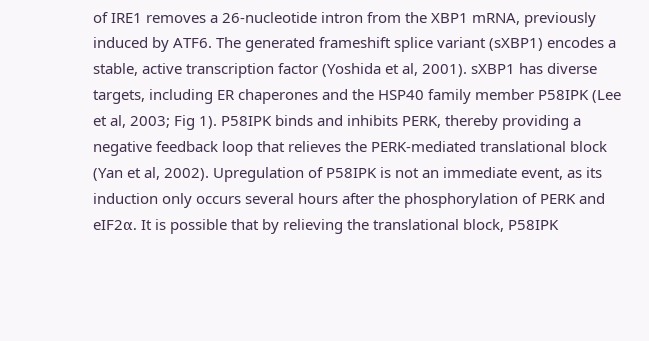of IRE1 removes a 26-nucleotide intron from the XBP1 mRNA, previously induced by ATF6. The generated frameshift splice variant (sXBP1) encodes a stable, active transcription factor (Yoshida et al, 2001). sXBP1 has diverse targets, including ER chaperones and the HSP40 family member P58IPK (Lee et al, 2003; Fig 1). P58IPK binds and inhibits PERK, thereby providing a negative feedback loop that relieves the PERK-mediated translational block (Yan et al, 2002). Upregulation of P58IPK is not an immediate event, as its induction only occurs several hours after the phosphorylation of PERK and eIF2α. It is possible that by relieving the translational block, P58IPK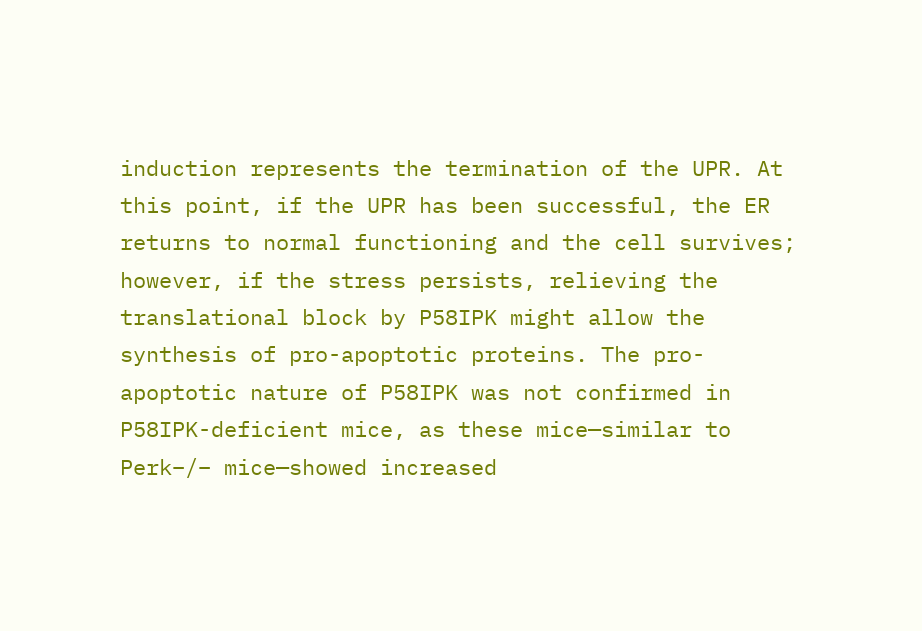induction represents the termination of the UPR. At this point, if the UPR has been successful, the ER returns to normal functioning and the cell survives; however, if the stress persists, relieving the translational block by P58IPK might allow the synthesis of pro-apoptotic proteins. The pro-apoptotic nature of P58IPK was not confirmed in P58IPK-deficient mice, as these mice—similar to Perk−/− mice—showed increased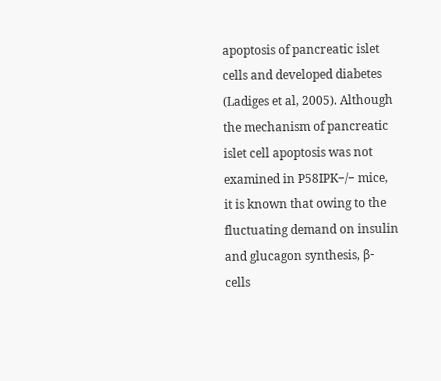apoptosis of pancreatic islet cells and developed diabetes (Ladiges et al, 2005). Although the mechanism of pancreatic islet cell apoptosis was not examined in P58IPK−/− mice, it is known that owing to the fluctuating demand on insulin and glucagon synthesis, β-cells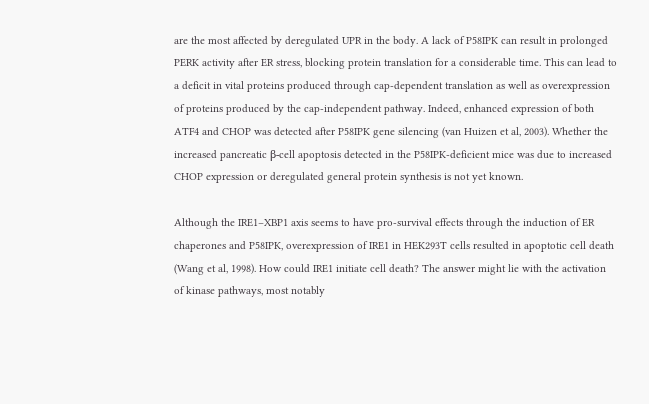are the most affected by deregulated UPR in the body. A lack of P58IPK can result in prolonged PERK activity after ER stress, blocking protein translation for a considerable time. This can lead to a deficit in vital proteins produced through cap-dependent translation as well as overexpression of proteins produced by the cap-independent pathway. Indeed, enhanced expression of both ATF4 and CHOP was detected after P58IPK gene silencing (van Huizen et al, 2003). Whether the increased pancreatic β-cell apoptosis detected in the P58IPK-deficient mice was due to increased CHOP expression or deregulated general protein synthesis is not yet known.

Although the IRE1–XBP1 axis seems to have pro-survival effects through the induction of ER chaperones and P58IPK, overexpression of IRE1 in HEK293T cells resulted in apoptotic cell death (Wang et al, 1998). How could IRE1 initiate cell death? The answer might lie with the activation of kinase pathways, most notably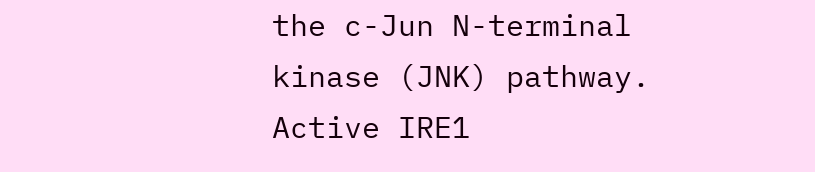the c-Jun N-terminal kinase (JNK) pathway. Active IRE1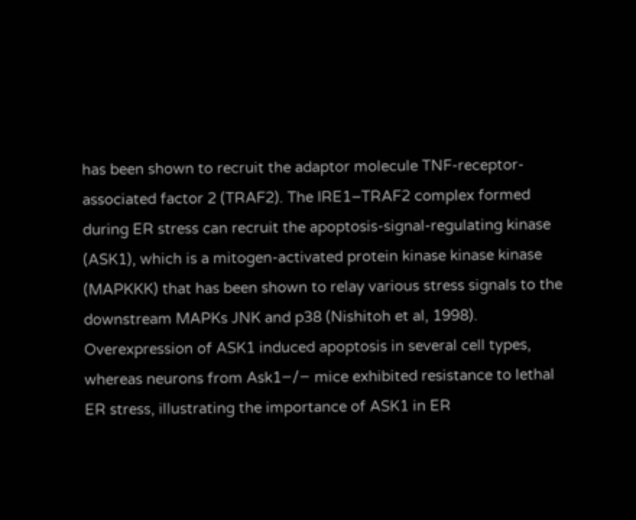has been shown to recruit the adaptor molecule TNF-receptor-associated factor 2 (TRAF2). The IRE1–TRAF2 complex formed during ER stress can recruit the apoptosis-signal-regulating kinase (ASK1), which is a mitogen-activated protein kinase kinase kinase (MAPKKK) that has been shown to relay various stress signals to the downstream MAPKs JNK and p38 (Nishitoh et al, 1998). Overexpression of ASK1 induced apoptosis in several cell types, whereas neurons from Ask1−/− mice exhibited resistance to lethal ER stress, illustrating the importance of ASK1 in ER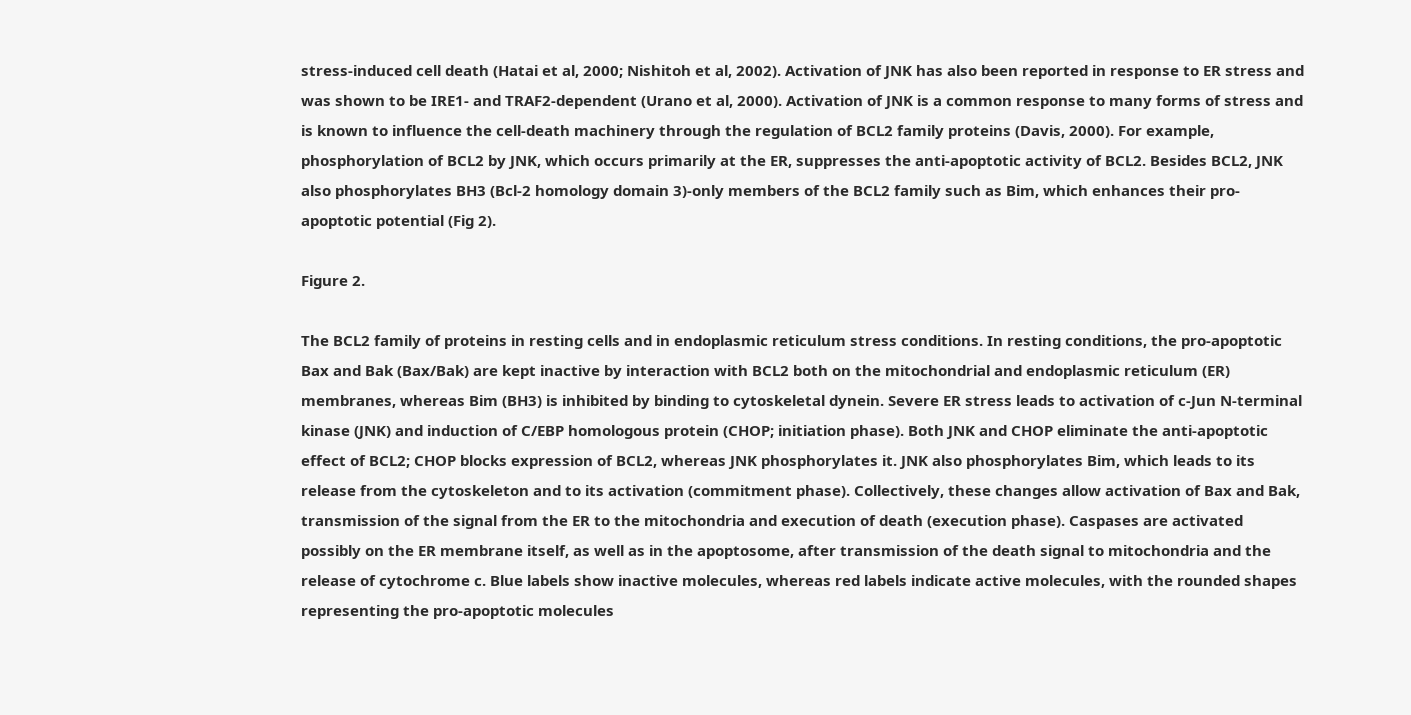stress-induced cell death (Hatai et al, 2000; Nishitoh et al, 2002). Activation of JNK has also been reported in response to ER stress and was shown to be IRE1- and TRAF2-dependent (Urano et al, 2000). Activation of JNK is a common response to many forms of stress and is known to influence the cell-death machinery through the regulation of BCL2 family proteins (Davis, 2000). For example, phosphorylation of BCL2 by JNK, which occurs primarily at the ER, suppresses the anti-apoptotic activity of BCL2. Besides BCL2, JNK also phosphorylates BH3 (Bcl-2 homology domain 3)-only members of the BCL2 family such as Bim, which enhances their pro-apoptotic potential (Fig 2).

Figure 2.

The BCL2 family of proteins in resting cells and in endoplasmic reticulum stress conditions. In resting conditions, the pro-apoptotic Bax and Bak (Bax/Bak) are kept inactive by interaction with BCL2 both on the mitochondrial and endoplasmic reticulum (ER) membranes, whereas Bim (BH3) is inhibited by binding to cytoskeletal dynein. Severe ER stress leads to activation of c-Jun N-terminal kinase (JNK) and induction of C/EBP homologous protein (CHOP; initiation phase). Both JNK and CHOP eliminate the anti-apoptotic effect of BCL2; CHOP blocks expression of BCL2, whereas JNK phosphorylates it. JNK also phosphorylates Bim, which leads to its release from the cytoskeleton and to its activation (commitment phase). Collectively, these changes allow activation of Bax and Bak, transmission of the signal from the ER to the mitochondria and execution of death (execution phase). Caspases are activated possibly on the ER membrane itself, as well as in the apoptosome, after transmission of the death signal to mitochondria and the release of cytochrome c. Blue labels show inactive molecules, whereas red labels indicate active molecules, with the rounded shapes representing the pro-apoptotic molecules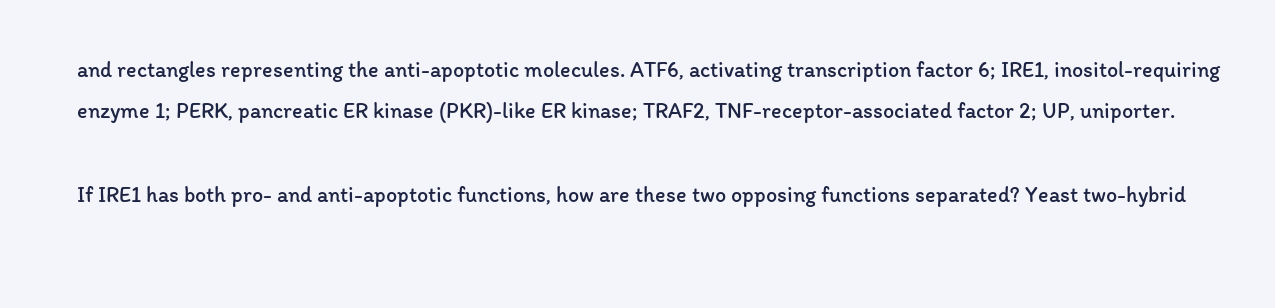and rectangles representing the anti-apoptotic molecules. ATF6, activating transcription factor 6; IRE1, inositol-requiring enzyme 1; PERK, pancreatic ER kinase (PKR)-like ER kinase; TRAF2, TNF-receptor-associated factor 2; UP, uniporter.

If IRE1 has both pro- and anti-apoptotic functions, how are these two opposing functions separated? Yeast two-hybrid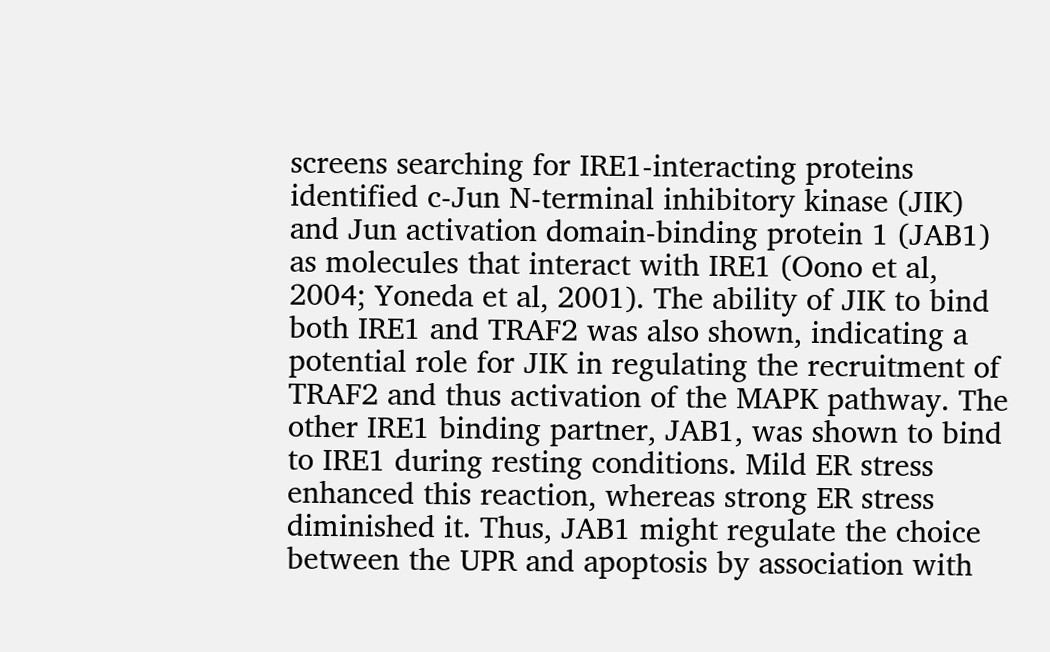screens searching for IRE1-interacting proteins identified c-Jun N-terminal inhibitory kinase (JIK) and Jun activation domain-binding protein 1 (JAB1) as molecules that interact with IRE1 (Oono et al, 2004; Yoneda et al, 2001). The ability of JIK to bind both IRE1 and TRAF2 was also shown, indicating a potential role for JIK in regulating the recruitment of TRAF2 and thus activation of the MAPK pathway. The other IRE1 binding partner, JAB1, was shown to bind to IRE1 during resting conditions. Mild ER stress enhanced this reaction, whereas strong ER stress diminished it. Thus, JAB1 might regulate the choice between the UPR and apoptosis by association with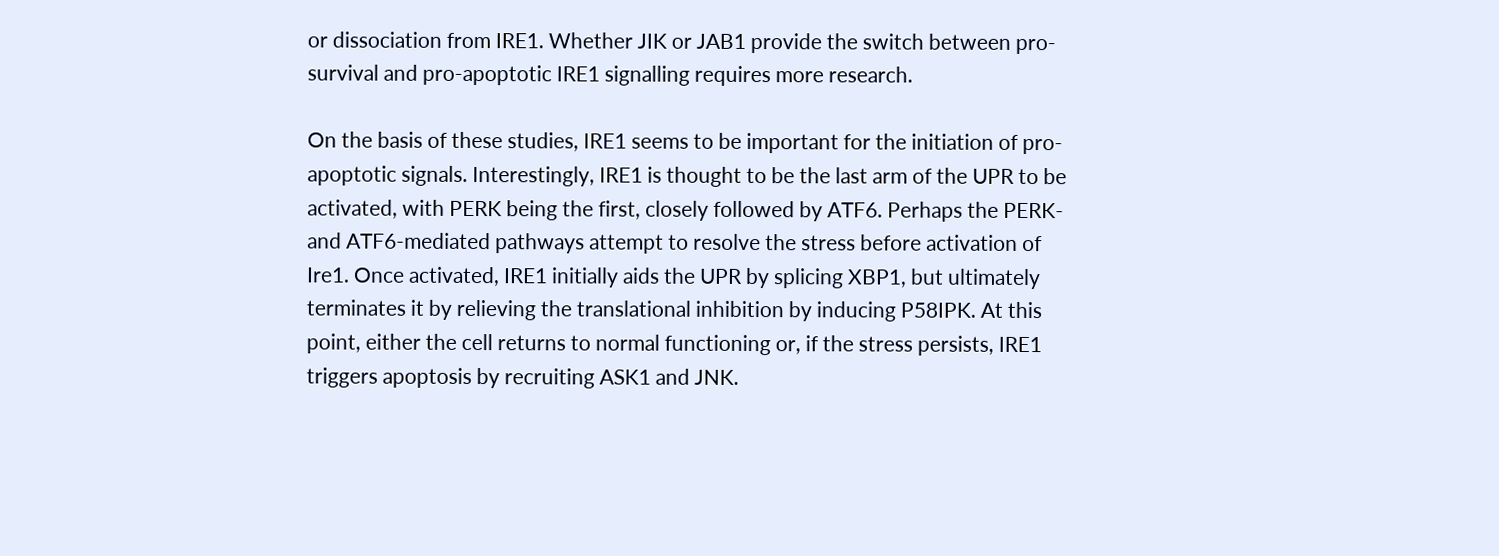or dissociation from IRE1. Whether JIK or JAB1 provide the switch between pro-survival and pro-apoptotic IRE1 signalling requires more research.

On the basis of these studies, IRE1 seems to be important for the initiation of pro-apoptotic signals. Interestingly, IRE1 is thought to be the last arm of the UPR to be activated, with PERK being the first, closely followed by ATF6. Perhaps the PERK- and ATF6-mediated pathways attempt to resolve the stress before activation of Ire1. Once activated, IRE1 initially aids the UPR by splicing XBP1, but ultimately terminates it by relieving the translational inhibition by inducing P58IPK. At this point, either the cell returns to normal functioning or, if the stress persists, IRE1 triggers apoptosis by recruiting ASK1 and JNK.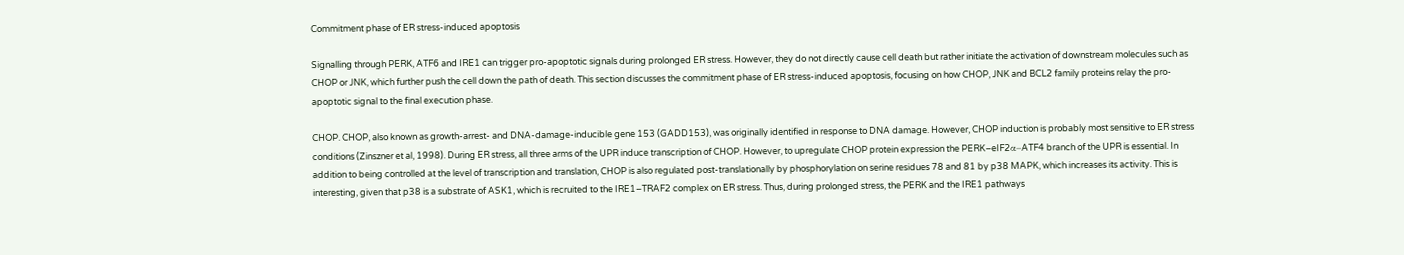Commitment phase of ER stress-induced apoptosis

Signalling through PERK, ATF6 and IRE1 can trigger pro-apoptotic signals during prolonged ER stress. However, they do not directly cause cell death but rather initiate the activation of downstream molecules such as CHOP or JNK, which further push the cell down the path of death. This section discusses the commitment phase of ER stress-induced apoptosis, focusing on how CHOP, JNK and BCL2 family proteins relay the pro-apoptotic signal to the final execution phase.

CHOP. CHOP, also known as growth-arrest- and DNA-damage-inducible gene 153 (GADD153), was originally identified in response to DNA damage. However, CHOP induction is probably most sensitive to ER stress conditions (Zinszner et al, 1998). During ER stress, all three arms of the UPR induce transcription of CHOP. However, to upregulate CHOP protein expression the PERK–eIF2α–ATF4 branch of the UPR is essential. In addition to being controlled at the level of transcription and translation, CHOP is also regulated post-translationally by phosphorylation on serine residues 78 and 81 by p38 MAPK, which increases its activity. This is interesting, given that p38 is a substrate of ASK1, which is recruited to the IRE1–TRAF2 complex on ER stress. Thus, during prolonged stress, the PERK and the IRE1 pathways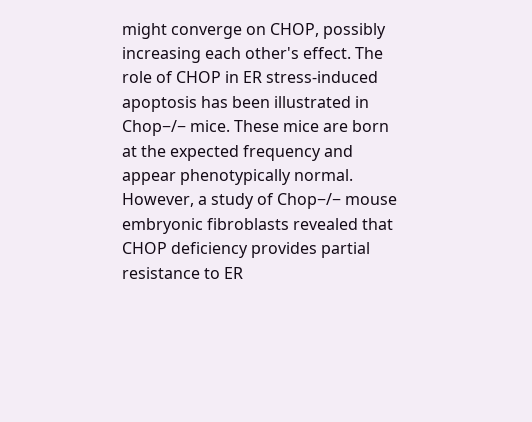might converge on CHOP, possibly increasing each other's effect. The role of CHOP in ER stress-induced apoptosis has been illustrated in Chop−/− mice. These mice are born at the expected frequency and appear phenotypically normal. However, a study of Chop−/− mouse embryonic fibroblasts revealed that CHOP deficiency provides partial resistance to ER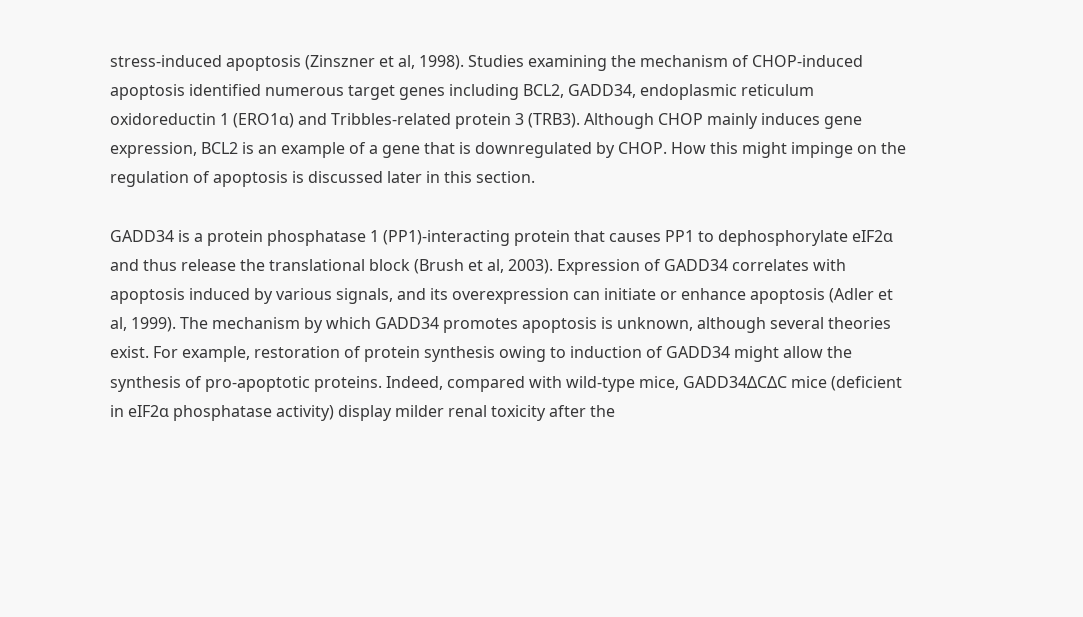stress-induced apoptosis (Zinszner et al, 1998). Studies examining the mechanism of CHOP-induced apoptosis identified numerous target genes including BCL2, GADD34, endoplasmic reticulum oxidoreductin 1 (ERO1α) and Tribbles-related protein 3 (TRB3). Although CHOP mainly induces gene expression, BCL2 is an example of a gene that is downregulated by CHOP. How this might impinge on the regulation of apoptosis is discussed later in this section.

GADD34 is a protein phosphatase 1 (PP1)-interacting protein that causes PP1 to dephosphorylate eIF2α and thus release the translational block (Brush et al, 2003). Expression of GADD34 correlates with apoptosis induced by various signals, and its overexpression can initiate or enhance apoptosis (Adler et al, 1999). The mechanism by which GADD34 promotes apoptosis is unknown, although several theories exist. For example, restoration of protein synthesis owing to induction of GADD34 might allow the synthesis of pro-apoptotic proteins. Indeed, compared with wild-type mice, GADD34ΔCΔC mice (deficient in eIF2α phosphatase activity) display milder renal toxicity after the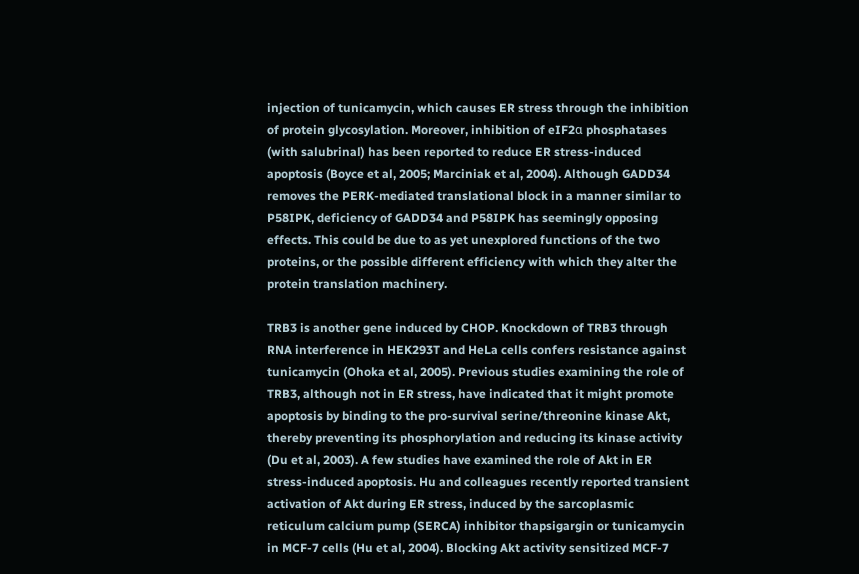injection of tunicamycin, which causes ER stress through the inhibition of protein glycosylation. Moreover, inhibition of eIF2α phosphatases (with salubrinal) has been reported to reduce ER stress-induced apoptosis (Boyce et al, 2005; Marciniak et al, 2004). Although GADD34 removes the PERK-mediated translational block in a manner similar to P58IPK, deficiency of GADD34 and P58IPK has seemingly opposing effects. This could be due to as yet unexplored functions of the two proteins, or the possible different efficiency with which they alter the protein translation machinery.

TRB3 is another gene induced by CHOP. Knockdown of TRB3 through RNA interference in HEK293T and HeLa cells confers resistance against tunicamycin (Ohoka et al, 2005). Previous studies examining the role of TRB3, although not in ER stress, have indicated that it might promote apoptosis by binding to the pro-survival serine/threonine kinase Akt, thereby preventing its phosphorylation and reducing its kinase activity (Du et al, 2003). A few studies have examined the role of Akt in ER stress-induced apoptosis. Hu and colleagues recently reported transient activation of Akt during ER stress, induced by the sarcoplasmic reticulum calcium pump (SERCA) inhibitor thapsigargin or tunicamycin in MCF-7 cells (Hu et al, 2004). Blocking Akt activity sensitized MCF-7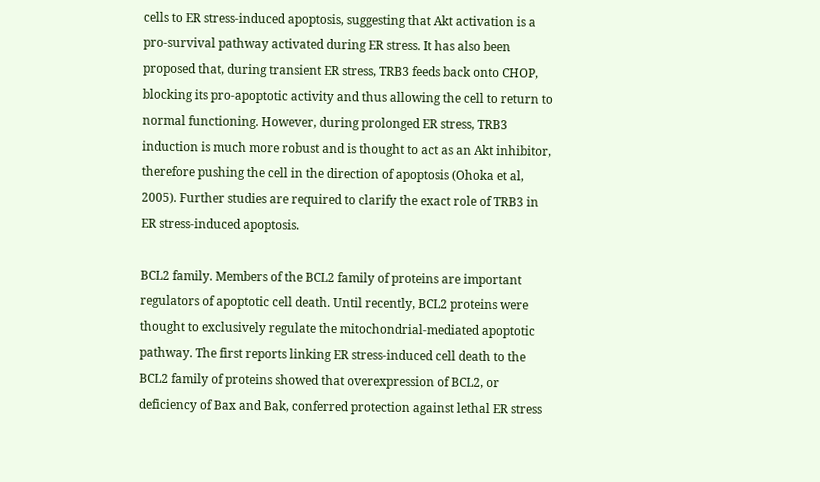cells to ER stress-induced apoptosis, suggesting that Akt activation is a pro-survival pathway activated during ER stress. It has also been proposed that, during transient ER stress, TRB3 feeds back onto CHOP, blocking its pro-apoptotic activity and thus allowing the cell to return to normal functioning. However, during prolonged ER stress, TRB3 induction is much more robust and is thought to act as an Akt inhibitor, therefore pushing the cell in the direction of apoptosis (Ohoka et al, 2005). Further studies are required to clarify the exact role of TRB3 in ER stress-induced apoptosis.

BCL2 family. Members of the BCL2 family of proteins are important regulators of apoptotic cell death. Until recently, BCL2 proteins were thought to exclusively regulate the mitochondrial-mediated apoptotic pathway. The first reports linking ER stress-induced cell death to the BCL2 family of proteins showed that overexpression of BCL2, or deficiency of Bax and Bak, conferred protection against lethal ER stress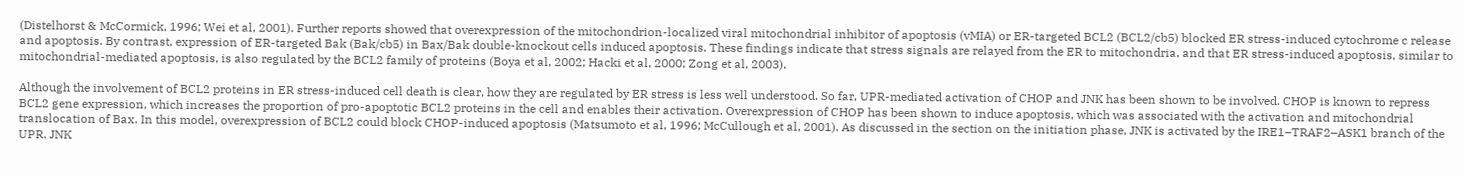(Distelhorst & McCormick, 1996; Wei et al, 2001). Further reports showed that overexpression of the mitochondrion-localized viral mitochondrial inhibitor of apoptosis (vMIA) or ER-targeted BCL2 (BCL2/cb5) blocked ER stress-induced cytochrome c release and apoptosis. By contrast, expression of ER-targeted Bak (Bak/cb5) in Bax/Bak double-knockout cells induced apoptosis. These findings indicate that stress signals are relayed from the ER to mitochondria, and that ER stress-induced apoptosis, similar to mitochondrial-mediated apoptosis, is also regulated by the BCL2 family of proteins (Boya et al, 2002; Hacki et al, 2000; Zong et al, 2003).

Although the involvement of BCL2 proteins in ER stress-induced cell death is clear, how they are regulated by ER stress is less well understood. So far, UPR-mediated activation of CHOP and JNK has been shown to be involved. CHOP is known to repress BCL2 gene expression, which increases the proportion of pro-apoptotic BCL2 proteins in the cell and enables their activation. Overexpression of CHOP has been shown to induce apoptosis, which was associated with the activation and mitochondrial translocation of Bax. In this model, overexpression of BCL2 could block CHOP-induced apoptosis (Matsumoto et al, 1996; McCullough et al, 2001). As discussed in the section on the initiation phase, JNK is activated by the IRE1–TRAF2–ASK1 branch of the UPR. JNK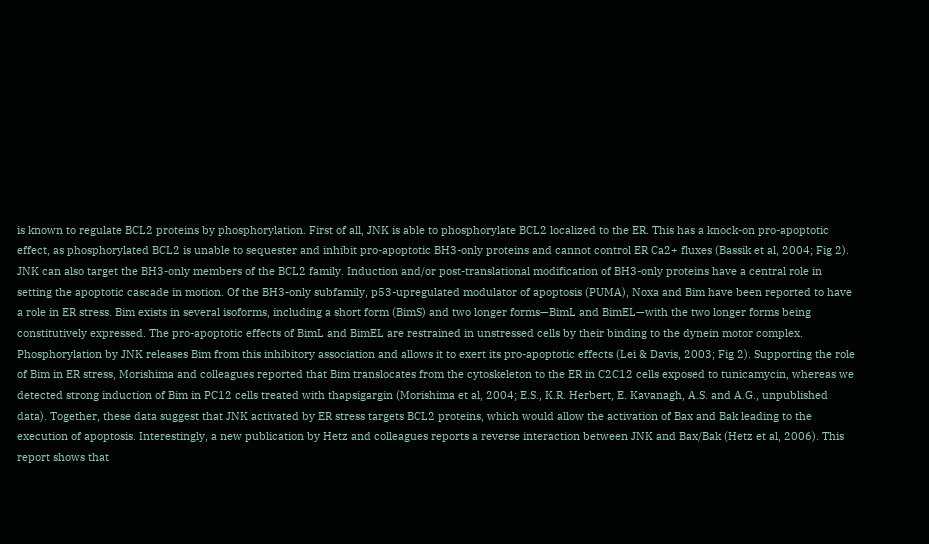is known to regulate BCL2 proteins by phosphorylation. First of all, JNK is able to phosphorylate BCL2 localized to the ER. This has a knock-on pro-apoptotic effect, as phosphorylated BCL2 is unable to sequester and inhibit pro-apoptotic BH3-only proteins and cannot control ER Ca2+ fluxes (Bassik et al, 2004; Fig 2). JNK can also target the BH3-only members of the BCL2 family. Induction and/or post-translational modification of BH3-only proteins have a central role in setting the apoptotic cascade in motion. Of the BH3-only subfamily, p53-upregulated modulator of apoptosis (PUMA), Noxa and Bim have been reported to have a role in ER stress. Bim exists in several isoforms, including a short form (BimS) and two longer forms—BimL and BimEL—with the two longer forms being constitutively expressed. The pro-apoptotic effects of BimL and BimEL are restrained in unstressed cells by their binding to the dynein motor complex. Phosphorylation by JNK releases Bim from this inhibitory association and allows it to exert its pro-apoptotic effects (Lei & Davis, 2003; Fig 2). Supporting the role of Bim in ER stress, Morishima and colleagues reported that Bim translocates from the cytoskeleton to the ER in C2C12 cells exposed to tunicamycin, whereas we detected strong induction of Bim in PC12 cells treated with thapsigargin (Morishima et al, 2004; E.S., K.R. Herbert, E. Kavanagh, A.S. and A.G., unpublished data). Together, these data suggest that JNK activated by ER stress targets BCL2 proteins, which would allow the activation of Bax and Bak leading to the execution of apoptosis. Interestingly, a new publication by Hetz and colleagues reports a reverse interaction between JNK and Bax/Bak (Hetz et al, 2006). This report shows that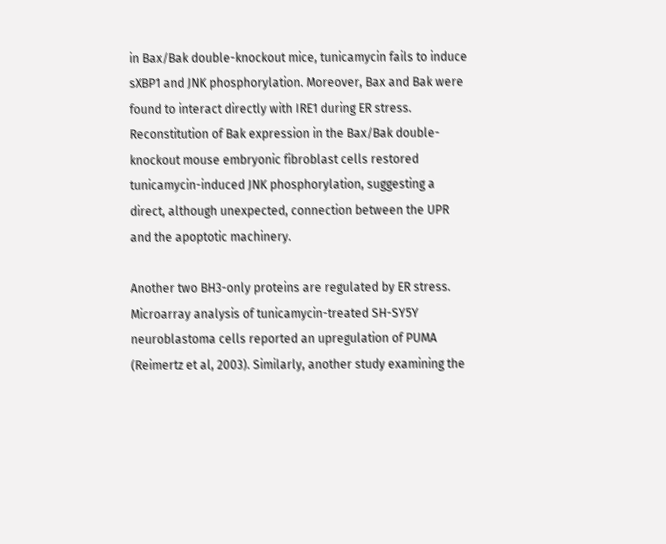in Bax/Bak double-knockout mice, tunicamycin fails to induce sXBP1 and JNK phosphorylation. Moreover, Bax and Bak were found to interact directly with IRE1 during ER stress. Reconstitution of Bak expression in the Bax/Bak double-knockout mouse embryonic fibroblast cells restored tunicamycin-induced JNK phosphorylation, suggesting a direct, although unexpected, connection between the UPR and the apoptotic machinery.

Another two BH3-only proteins are regulated by ER stress. Microarray analysis of tunicamycin-treated SH-SY5Y neuroblastoma cells reported an upregulation of PUMA (Reimertz et al, 2003). Similarly, another study examining the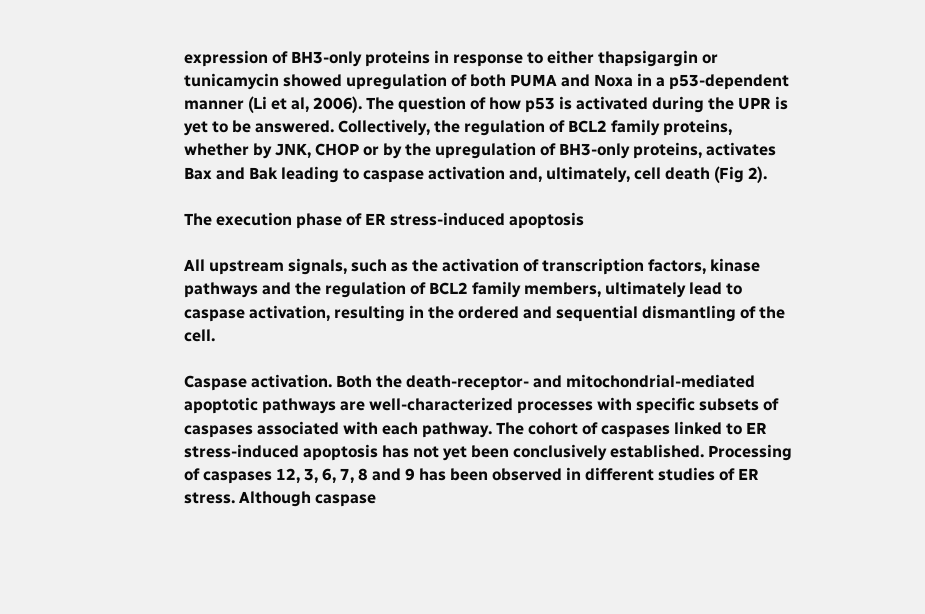expression of BH3-only proteins in response to either thapsigargin or tunicamycin showed upregulation of both PUMA and Noxa in a p53-dependent manner (Li et al, 2006). The question of how p53 is activated during the UPR is yet to be answered. Collectively, the regulation of BCL2 family proteins, whether by JNK, CHOP or by the upregulation of BH3-only proteins, activates Bax and Bak leading to caspase activation and, ultimately, cell death (Fig 2).

The execution phase of ER stress-induced apoptosis

All upstream signals, such as the activation of transcription factors, kinase pathways and the regulation of BCL2 family members, ultimately lead to caspase activation, resulting in the ordered and sequential dismantling of the cell.

Caspase activation. Both the death-receptor- and mitochondrial-mediated apoptotic pathways are well-characterized processes with specific subsets of caspases associated with each pathway. The cohort of caspases linked to ER stress-induced apoptosis has not yet been conclusively established. Processing of caspases 12, 3, 6, 7, 8 and 9 has been observed in different studies of ER stress. Although caspase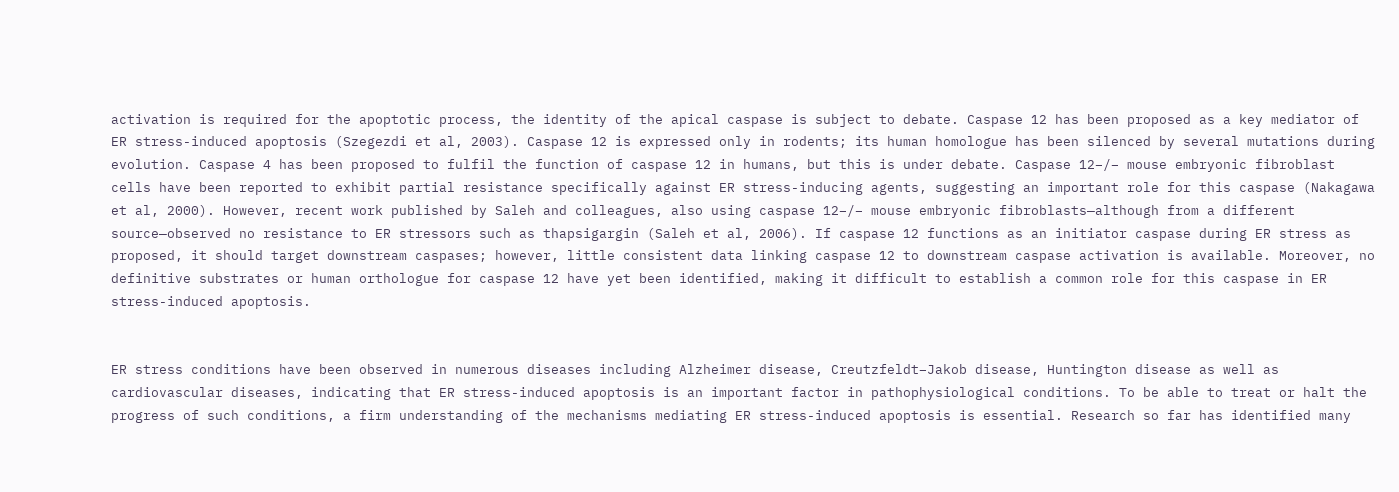activation is required for the apoptotic process, the identity of the apical caspase is subject to debate. Caspase 12 has been proposed as a key mediator of ER stress-induced apoptosis (Szegezdi et al, 2003). Caspase 12 is expressed only in rodents; its human homologue has been silenced by several mutations during evolution. Caspase 4 has been proposed to fulfil the function of caspase 12 in humans, but this is under debate. Caspase 12−/− mouse embryonic fibroblast cells have been reported to exhibit partial resistance specifically against ER stress-inducing agents, suggesting an important role for this caspase (Nakagawa et al, 2000). However, recent work published by Saleh and colleagues, also using caspase 12−/− mouse embryonic fibroblasts—although from a different source—observed no resistance to ER stressors such as thapsigargin (Saleh et al, 2006). If caspase 12 functions as an initiator caspase during ER stress as proposed, it should target downstream caspases; however, little consistent data linking caspase 12 to downstream caspase activation is available. Moreover, no definitive substrates or human orthologue for caspase 12 have yet been identified, making it difficult to establish a common role for this caspase in ER stress-induced apoptosis.


ER stress conditions have been observed in numerous diseases including Alzheimer disease, Creutzfeldt–Jakob disease, Huntington disease as well as cardiovascular diseases, indicating that ER stress-induced apoptosis is an important factor in pathophysiological conditions. To be able to treat or halt the progress of such conditions, a firm understanding of the mechanisms mediating ER stress-induced apoptosis is essential. Research so far has identified many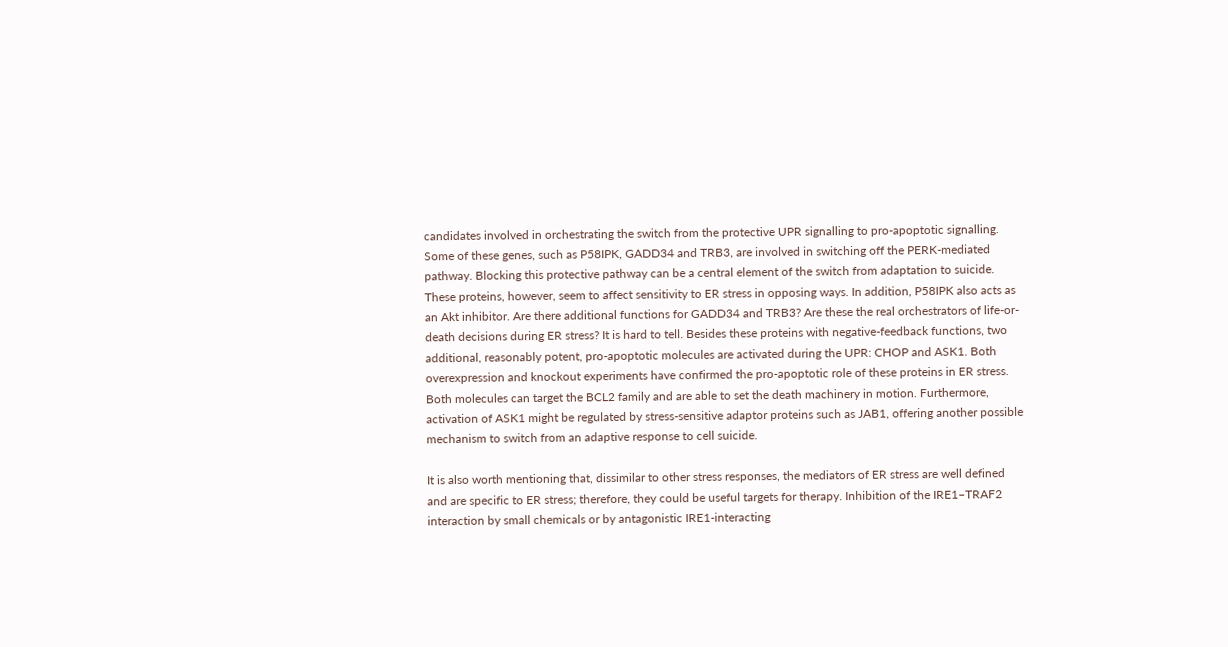candidates involved in orchestrating the switch from the protective UPR signalling to pro-apoptotic signalling. Some of these genes, such as P58IPK, GADD34 and TRB3, are involved in switching off the PERK-mediated pathway. Blocking this protective pathway can be a central element of the switch from adaptation to suicide. These proteins, however, seem to affect sensitivity to ER stress in opposing ways. In addition, P58IPK also acts as an Akt inhibitor. Are there additional functions for GADD34 and TRB3? Are these the real orchestrators of life-or-death decisions during ER stress? It is hard to tell. Besides these proteins with negative-feedback functions, two additional, reasonably potent, pro-apoptotic molecules are activated during the UPR: CHOP and ASK1. Both overexpression and knockout experiments have confirmed the pro-apoptotic role of these proteins in ER stress. Both molecules can target the BCL2 family and are able to set the death machinery in motion. Furthermore, activation of ASK1 might be regulated by stress-sensitive adaptor proteins such as JAB1, offering another possible mechanism to switch from an adaptive response to cell suicide.

It is also worth mentioning that, dissimilar to other stress responses, the mediators of ER stress are well defined and are specific to ER stress; therefore, they could be useful targets for therapy. Inhibition of the IRE1–TRAF2 interaction by small chemicals or by antagonistic IRE1-interacting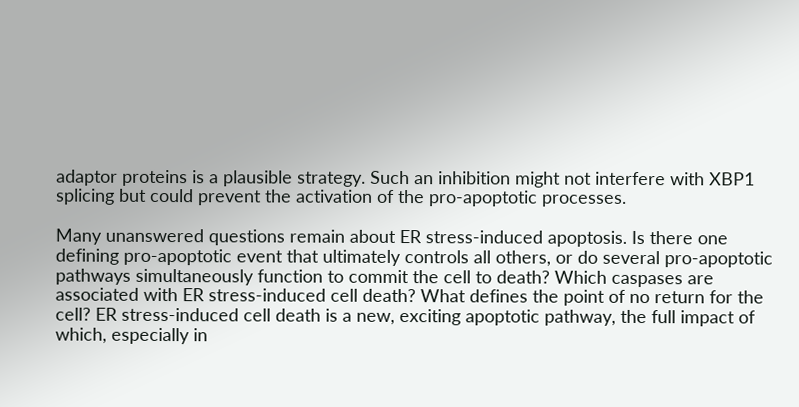adaptor proteins is a plausible strategy. Such an inhibition might not interfere with XBP1 splicing but could prevent the activation of the pro-apoptotic processes.

Many unanswered questions remain about ER stress-induced apoptosis. Is there one defining pro-apoptotic event that ultimately controls all others, or do several pro-apoptotic pathways simultaneously function to commit the cell to death? Which caspases are associated with ER stress-induced cell death? What defines the point of no return for the cell? ER stress-induced cell death is a new, exciting apoptotic pathway, the full impact of which, especially in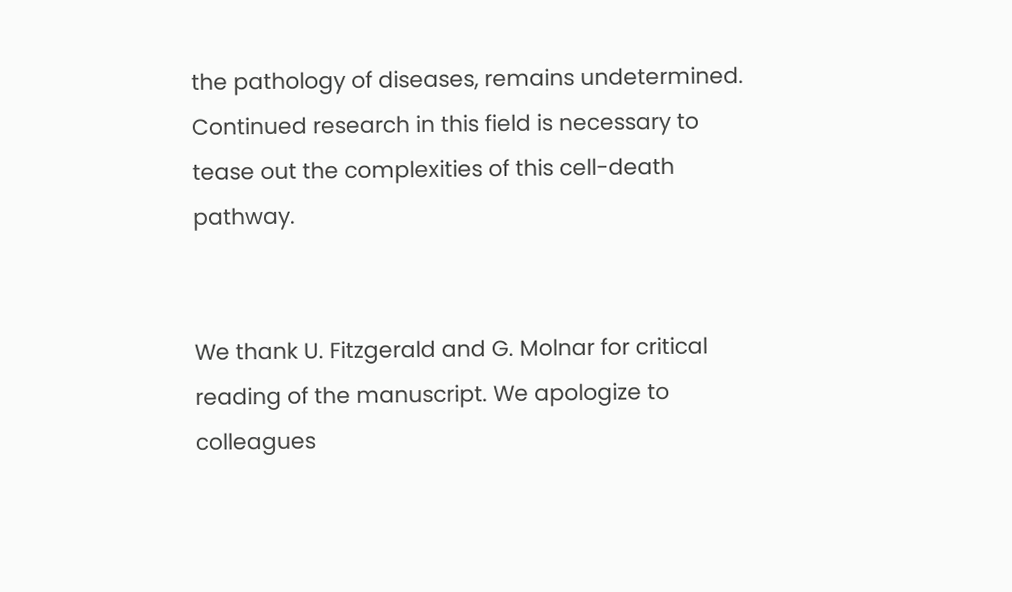the pathology of diseases, remains undetermined. Continued research in this field is necessary to tease out the complexities of this cell-death pathway.


We thank U. Fitzgerald and G. Molnar for critical reading of the manuscript. We apologize to colleagues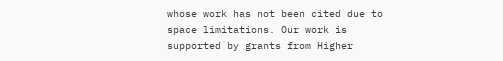whose work has not been cited due to space limitations. Our work is supported by grants from Higher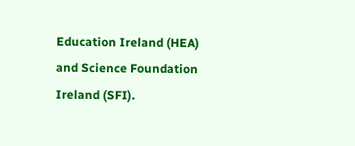Education Ireland (HEA) and Science Foundation Ireland (SFI).